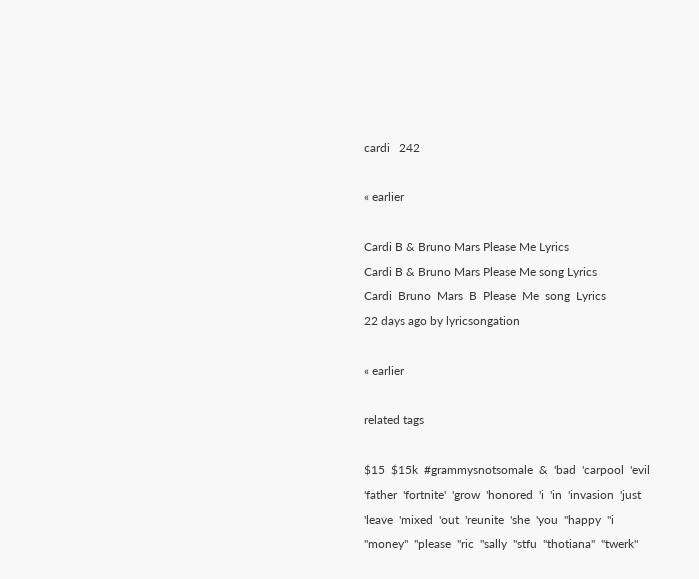cardi   242

« earlier

Cardi B & Bruno Mars Please Me Lyrics
Cardi B & Bruno Mars Please Me song Lyrics
Cardi  Bruno  Mars  B  Please  Me  song  Lyrics
22 days ago by lyricsongation

« earlier

related tags

$15  $15k  #grammysnotsomale  &  'bad  'carpool  'evil  'father  'fortnite'  'grow  'honored  'i  'in  'invasion  'just  'leave  'mixed  'out  'reunite  'she  'you  "happy  "i  "money"  "please  "ric  "sally  "stfu  "thotiana"  "twerk"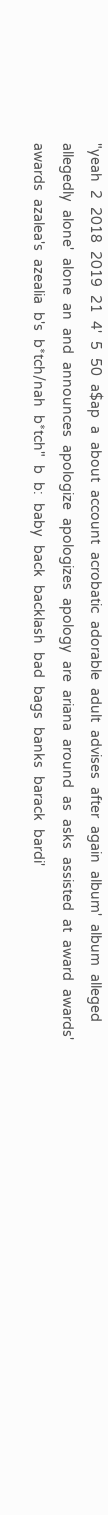"yeah  2  2018  2019  21  4'  5  50  a$ap  a  about  account  acrobatic  adorable  adult  advises  after  again  album'  album  alleged  allegedly  alone'  alone  an  and  announces  apologize  apologizes  apology  are  ariana  around  as  asks  assisted  at  award  awards'  awards  azalea's  azealia  b's  b*tch/nah  b*tch"  b  b:  baby  back  backlash  bad  bags  banks  barack  bardi'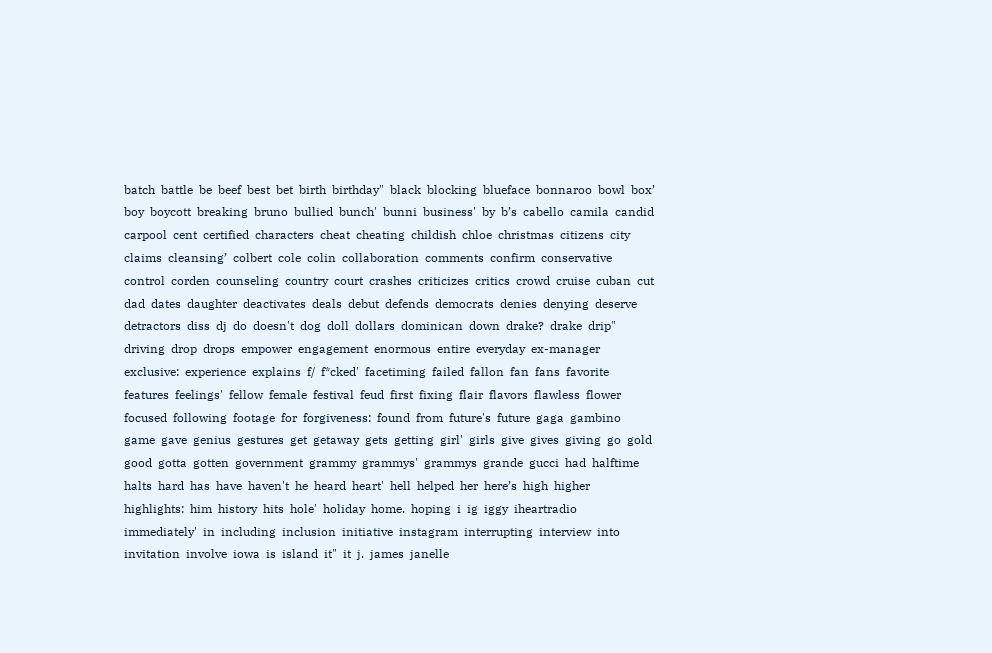batch  battle  be  beef  best  bet  birth  birthday"  black  blocking  blueface  bonnaroo  bowl  box’  boy  boycott  breaking  bruno  bullied  bunch'  bunni  business'  by  b’s  cabello  camila  candid  carpool  cent  certified  characters  cheat  cheating  childish  chloe  christmas  citizens  city  claims  cleansing’  colbert  cole  colin  collaboration  comments  confirm  conservative  control  corden  counseling  country  court  crashes  criticizes  critics  crowd  cruise  cuban  cut  dad  dates  daughter  deactivates  deals  debut  defends  democrats  denies  denying  deserve  detractors  diss  dj  do  doesn't  dog  doll  dollars  dominican  down  drake?  drake  drip"  driving  drop  drops  empower  engagement  enormous  entire  everyday  ex-manager  exclusive:  experience  explains  f/  f*cked'  facetiming  failed  fallon  fan  fans  favorite  features  feelings'  fellow  female  festival  feud  first  fixing  flair  flavors  flawless  flower  focused  following  footage  for  forgiveness:  found  from  future's  future  gaga  gambino  game  gave  genius  gestures  get  getaway  gets  getting  girl'  girls  give  gives  giving  go  gold  good  gotta  gotten  government  grammy  grammys'  grammys  grande  gucci  had  halftime  halts  hard  has  have  haven't  he  heard  heart'  hell  helped  her  here’s  high  higher  highlights:  him  history  hits  hole'  holiday  home.  hoping  i  ig  iggy  iheartradio  immediately'  in  including  inclusion  initiative  instagram  interrupting  interview  into  invitation  involve  iowa  is  island  it"  it  j.  james  janelle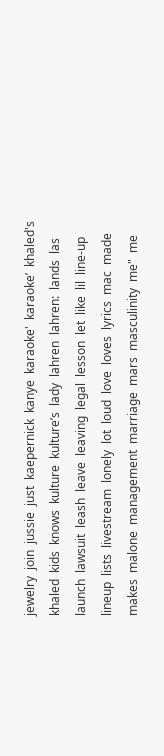jewelry  join  jussie  just  kaepernick  kanye  karaoke'  karaoke’  khaled's  khaled  kids  knows  kulture  kulture’s  lady  lahren  lahren:  lands  las  launch  lawsuit  leash  leave  leaving  legal  lesson  let  like  lil  line-up  lineup  lists  livestream  lonely  lot  loud  love  loves  lyrics  mac  made  makes  malone  management  marriage  mars  masculinity  me"  me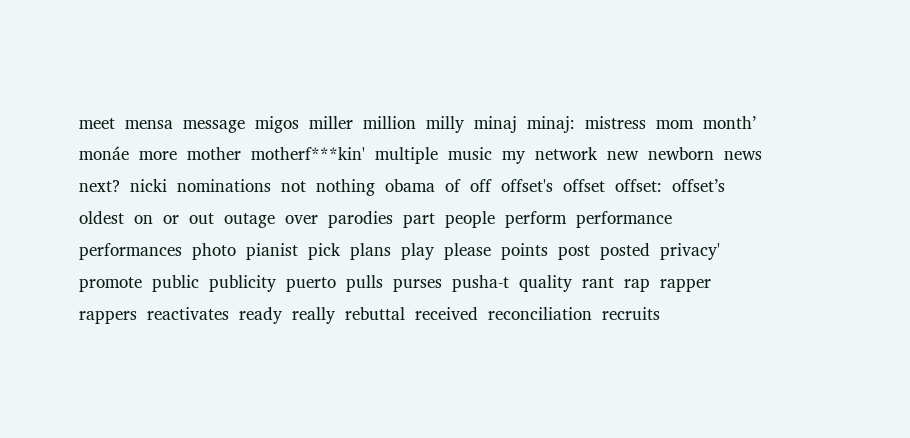meet  mensa  message  migos  miller  million  milly  minaj  minaj:  mistress  mom  month’  monáe  more  mother  motherf***kin'  multiple  music  my  network  new  newborn  news  next?  nicki  nominations  not  nothing  obama  of  off  offset's  offset  offset:  offset’s  oldest  on  or  out  outage  over  parodies  part  people  perform  performance  performances  photo  pianist  pick  plans  play  please  points  post  posted  privacy'  promote  public  publicity  puerto  pulls  purses  pusha-t  quality  rant  rap  rapper  rappers  reactivates  ready  really  rebuttal  received  reconciliation  recruits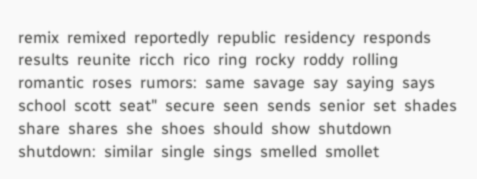remix  remixed  reportedly  republic  residency  responds  results  reunite  ricch  rico  ring  rocky  roddy  rolling  romantic  roses  rumors:  same  savage  say  saying  says  school  scott  seat"  secure  seen  sends  senior  set  shades  share  shares  she  shoes  should  show  shutdown  shutdown:  similar  single  sings  smelled  smollet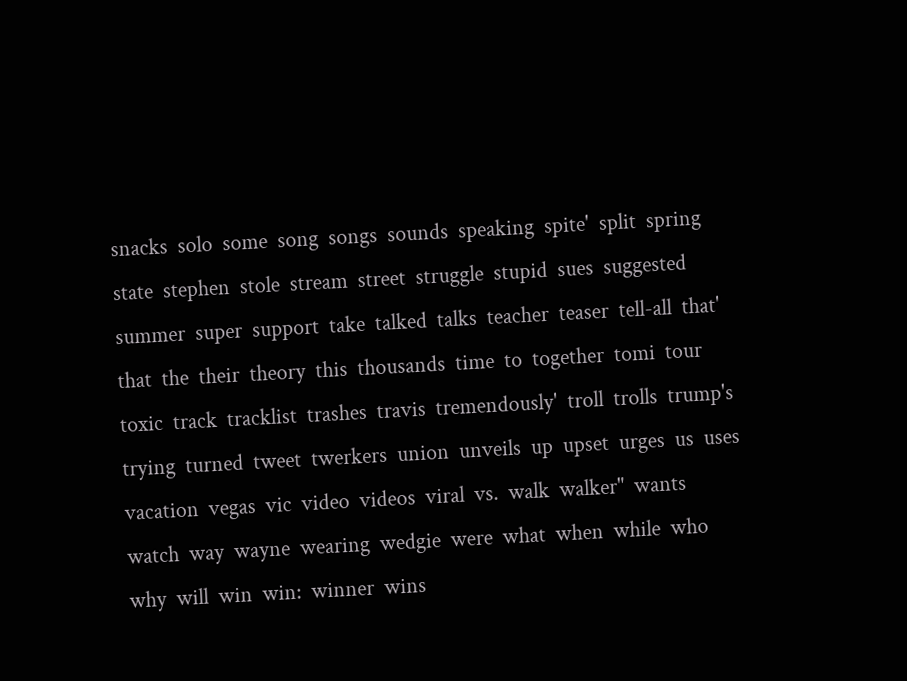snacks  solo  some  song  songs  sounds  speaking  spite'  split  spring  state  stephen  stole  stream  street  struggle  stupid  sues  suggested  summer  super  support  take  talked  talks  teacher  teaser  tell-all  that'  that  the  their  theory  this  thousands  time  to  together  tomi  tour  toxic  track  tracklist  trashes  travis  tremendously'  troll  trolls  trump's  trying  turned  tweet  twerkers  union  unveils  up  upset  urges  us  uses  vacation  vegas  vic  video  videos  viral  vs.  walk  walker"  wants  watch  way  wayne  wearing  wedgie  were  what  when  while  who  why  will  win  win:  winner  wins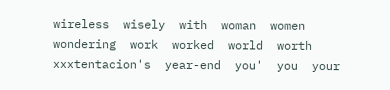wireless  wisely  with  woman  women  wondering  work  worked  world  worth  xxxtentacion's  year-end  you'  you  your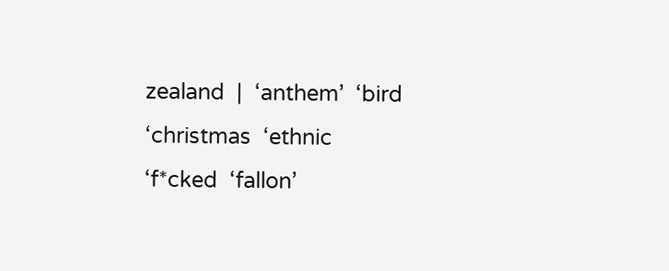zealand  |  ‘anthem’  ‘bird  ‘christmas  ‘ethnic  ‘f*cked  ‘fallon’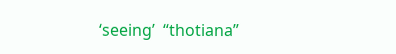‘seeing’  “thotiana”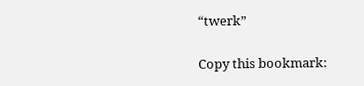“twerk”

Copy this bookmark: